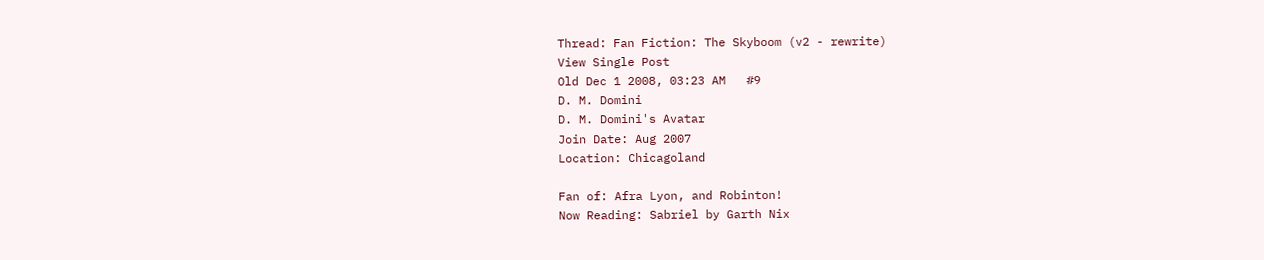Thread: Fan Fiction: The Skyboom (v2 - rewrite)
View Single Post
Old Dec 1 2008, 03:23 AM   #9
D. M. Domini
D. M. Domini's Avatar
Join Date: Aug 2007
Location: Chicagoland

Fan of: Afra Lyon, and Robinton!
Now Reading: Sabriel by Garth Nix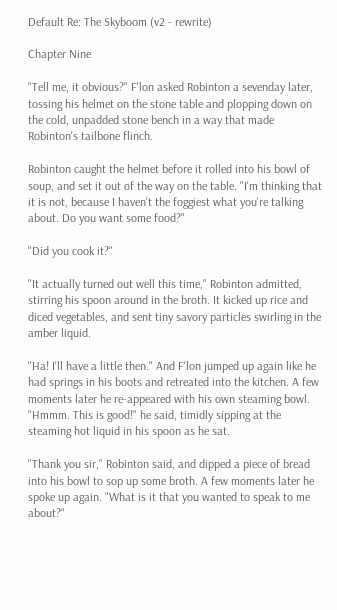Default Re: The Skyboom (v2 - rewrite)

Chapter Nine

"Tell me, it obvious?" F'lon asked Robinton a sevenday later, tossing his helmet on the stone table and plopping down on the cold, unpadded stone bench in a way that made Robinton's tailbone flinch.

Robinton caught the helmet before it rolled into his bowl of soup, and set it out of the way on the table. "I'm thinking that it is not, because I haven't the foggiest what you're talking about. Do you want some food?"

"Did you cook it?"

"It actually turned out well this time," Robinton admitted, stirring his spoon around in the broth. It kicked up rice and diced vegetables, and sent tiny savory particles swirling in the amber liquid.

"Ha! I'll have a little then." And F'lon jumped up again like he had springs in his boots and retreated into the kitchen. A few moments later he re-appeared with his own steaming bowl. "Hmmm. This is good!" he said, timidly sipping at the steaming hot liquid in his spoon as he sat.

"Thank you sir," Robinton said, and dipped a piece of bread into his bowl to sop up some broth. A few moments later he spoke up again. "What is it that you wanted to speak to me about?"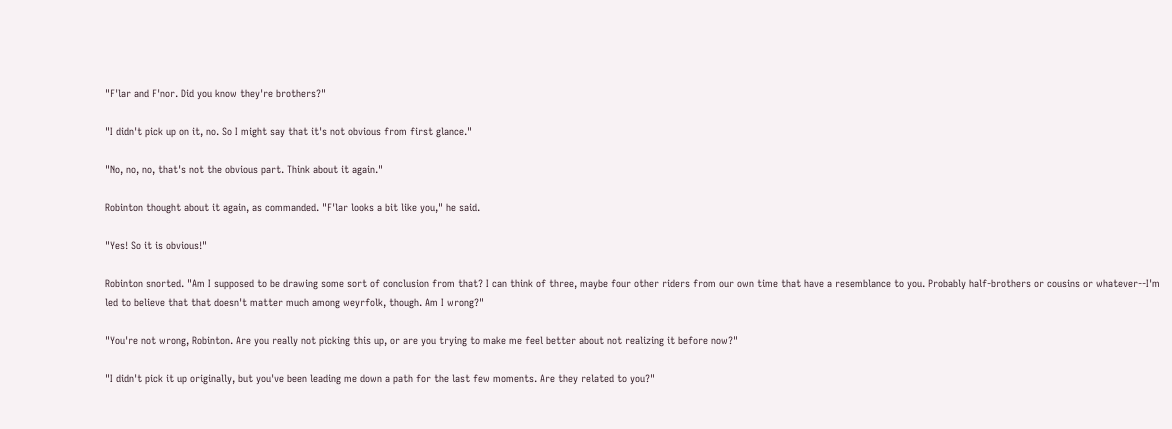"F'lar and F'nor. Did you know they're brothers?"

"I didn't pick up on it, no. So I might say that it's not obvious from first glance."

"No, no, no, that's not the obvious part. Think about it again."

Robinton thought about it again, as commanded. "F'lar looks a bit like you," he said.

"Yes! So it is obvious!"

Robinton snorted. "Am I supposed to be drawing some sort of conclusion from that? I can think of three, maybe four other riders from our own time that have a resemblance to you. Probably half-brothers or cousins or whatever--I'm led to believe that that doesn't matter much among weyrfolk, though. Am I wrong?"

"You're not wrong, Robinton. Are you really not picking this up, or are you trying to make me feel better about not realizing it before now?"

"I didn't pick it up originally, but you've been leading me down a path for the last few moments. Are they related to you?"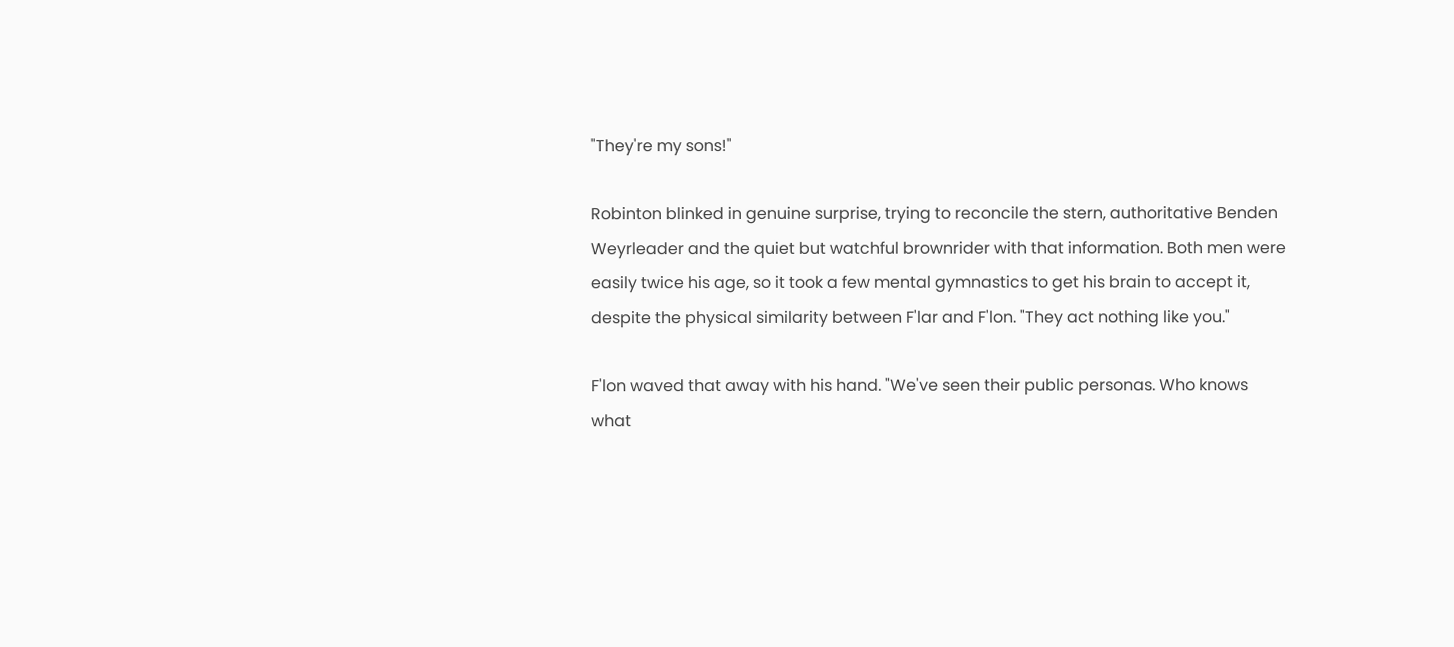"They're my sons!"

Robinton blinked in genuine surprise, trying to reconcile the stern, authoritative Benden Weyrleader and the quiet but watchful brownrider with that information. Both men were easily twice his age, so it took a few mental gymnastics to get his brain to accept it, despite the physical similarity between F'lar and F'lon. "They act nothing like you."

F'lon waved that away with his hand. "We've seen their public personas. Who knows what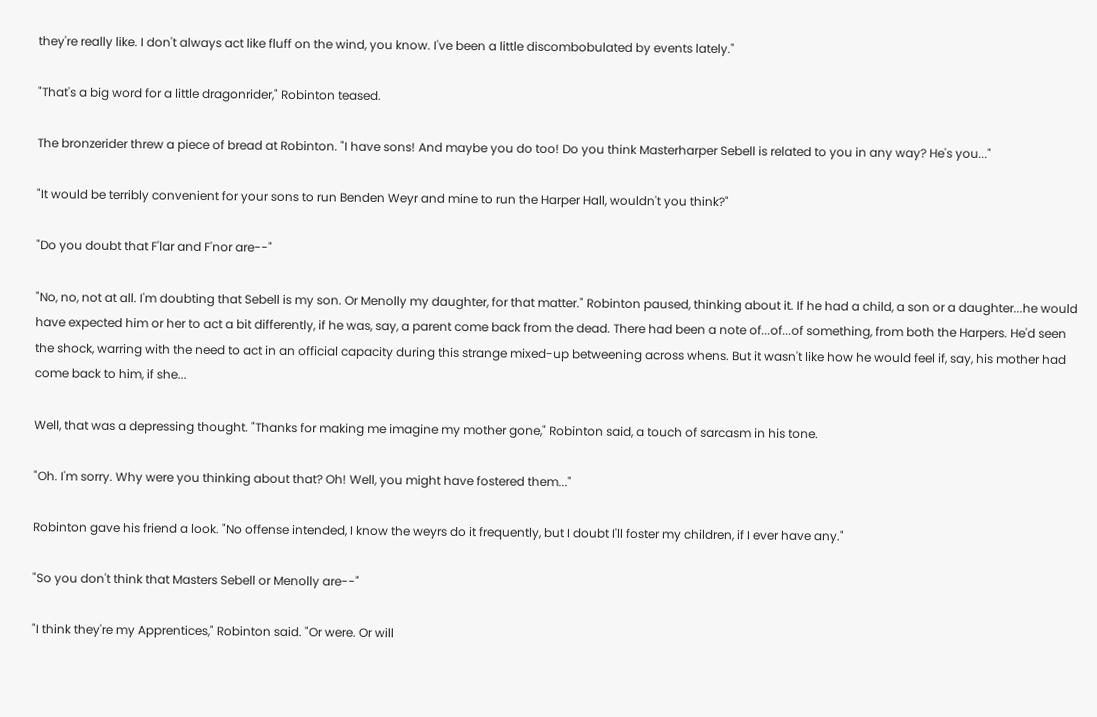they're really like. I don't always act like fluff on the wind, you know. I've been a little discombobulated by events lately."

"That's a big word for a little dragonrider," Robinton teased.

The bronzerider threw a piece of bread at Robinton. "I have sons! And maybe you do too! Do you think Masterharper Sebell is related to you in any way? He's you..."

"It would be terribly convenient for your sons to run Benden Weyr and mine to run the Harper Hall, wouldn't you think?"

"Do you doubt that F'lar and F'nor are--"

"No, no, not at all. I'm doubting that Sebell is my son. Or Menolly my daughter, for that matter." Robinton paused, thinking about it. If he had a child, a son or a daughter...he would have expected him or her to act a bit differently, if he was, say, a parent come back from the dead. There had been a note of...of...of something, from both the Harpers. He'd seen the shock, warring with the need to act in an official capacity during this strange mixed-up betweening across whens. But it wasn't like how he would feel if, say, his mother had come back to him, if she...

Well, that was a depressing thought. "Thanks for making me imagine my mother gone," Robinton said, a touch of sarcasm in his tone.

"Oh. I'm sorry. Why were you thinking about that? Oh! Well, you might have fostered them..."

Robinton gave his friend a look. "No offense intended, I know the weyrs do it frequently, but I doubt I'll foster my children, if I ever have any."

"So you don't think that Masters Sebell or Menolly are--"

"I think they're my Apprentices," Robinton said. "Or were. Or will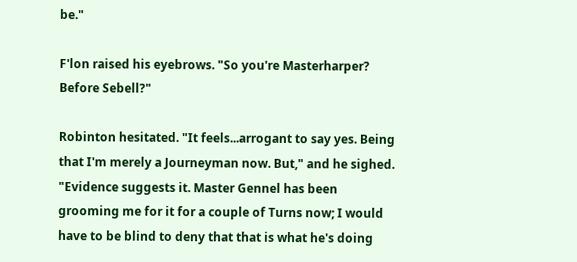be."

F'lon raised his eyebrows. "So you're Masterharper? Before Sebell?"

Robinton hesitated. "It feels...arrogant to say yes. Being that I'm merely a Journeyman now. But," and he sighed. "Evidence suggests it. Master Gennel has been grooming me for it for a couple of Turns now; I would have to be blind to deny that that is what he's doing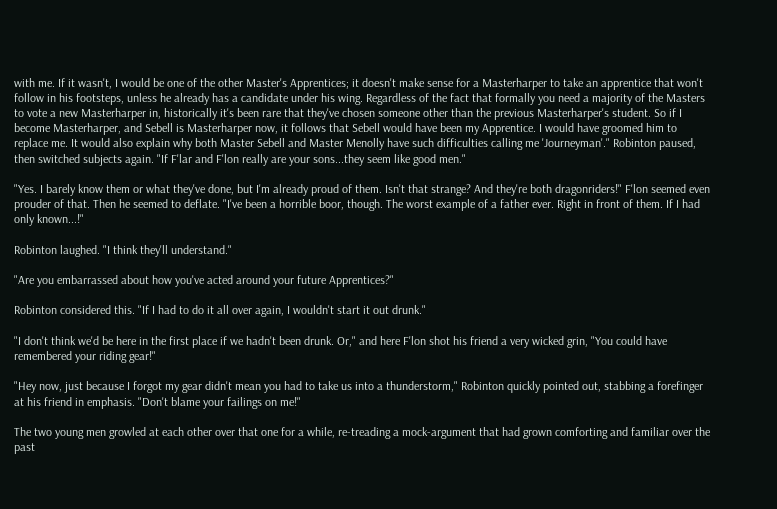with me. If it wasn't, I would be one of the other Master's Apprentices; it doesn't make sense for a Masterharper to take an apprentice that won't follow in his footsteps, unless he already has a candidate under his wing. Regardless of the fact that formally you need a majority of the Masters to vote a new Masterharper in, historically it's been rare that they've chosen someone other than the previous Masterharper's student. So if I become Masterharper, and Sebell is Masterharper now, it follows that Sebell would have been my Apprentice. I would have groomed him to replace me. It would also explain why both Master Sebell and Master Menolly have such difficulties calling me 'Journeyman'." Robinton paused, then switched subjects again. "If F'lar and F'lon really are your sons...they seem like good men."

"Yes. I barely know them or what they've done, but I'm already proud of them. Isn't that strange? And they're both dragonriders!" F'lon seemed even prouder of that. Then he seemed to deflate. "I've been a horrible boor, though. The worst example of a father ever. Right in front of them. If I had only known...!"

Robinton laughed. "I think they'll understand."

"Are you embarrassed about how you've acted around your future Apprentices?"

Robinton considered this. "If I had to do it all over again, I wouldn't start it out drunk."

"I don't think we'd be here in the first place if we hadn't been drunk. Or," and here F'lon shot his friend a very wicked grin, "You could have remembered your riding gear!"

"Hey now, just because I forgot my gear didn't mean you had to take us into a thunderstorm," Robinton quickly pointed out, stabbing a forefinger at his friend in emphasis. "Don't blame your failings on me!"

The two young men growled at each other over that one for a while, re-treading a mock-argument that had grown comforting and familiar over the past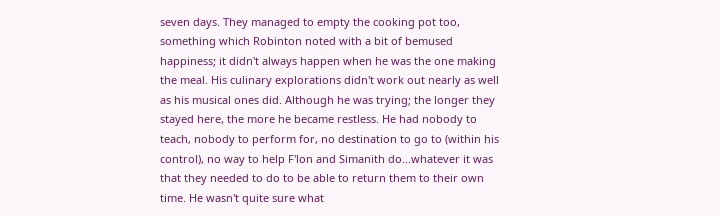seven days. They managed to empty the cooking pot too, something which Robinton noted with a bit of bemused happiness; it didn't always happen when he was the one making the meal. His culinary explorations didn't work out nearly as well as his musical ones did. Although he was trying; the longer they stayed here, the more he became restless. He had nobody to teach, nobody to perform for, no destination to go to (within his control), no way to help F'lon and Simanith do...whatever it was that they needed to do to be able to return them to their own time. He wasn't quite sure what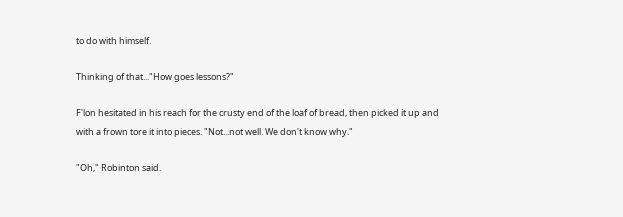to do with himself.

Thinking of that..."How goes lessons?"

F'lon hesitated in his reach for the crusty end of the loaf of bread, then picked it up and with a frown tore it into pieces. "Not...not well. We don't know why."

"Oh," Robinton said.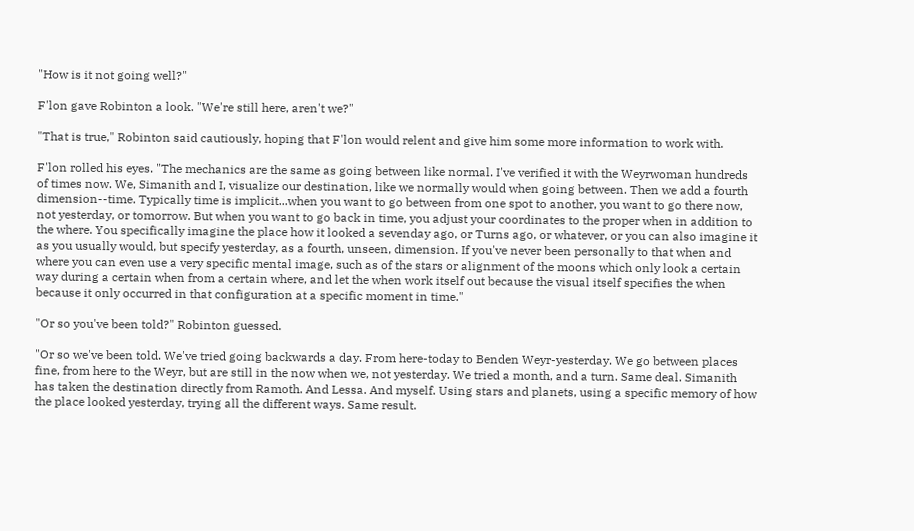"How is it not going well?"

F'lon gave Robinton a look. "We're still here, aren't we?"

"That is true," Robinton said cautiously, hoping that F'lon would relent and give him some more information to work with.

F'lon rolled his eyes. "The mechanics are the same as going between like normal. I've verified it with the Weyrwoman hundreds of times now. We, Simanith and I, visualize our destination, like we normally would when going between. Then we add a fourth dimension--time. Typically time is implicit...when you want to go between from one spot to another, you want to go there now, not yesterday, or tomorrow. But when you want to go back in time, you adjust your coordinates to the proper when in addition to the where. You specifically imagine the place how it looked a sevenday ago, or Turns ago, or whatever, or you can also imagine it as you usually would, but specify yesterday, as a fourth, unseen, dimension. If you've never been personally to that when and where you can even use a very specific mental image, such as of the stars or alignment of the moons which only look a certain way during a certain when from a certain where, and let the when work itself out because the visual itself specifies the when because it only occurred in that configuration at a specific moment in time."

"Or so you've been told?" Robinton guessed.

"Or so we've been told. We've tried going backwards a day. From here-today to Benden Weyr-yesterday. We go between places fine, from here to the Weyr, but are still in the now when we, not yesterday. We tried a month, and a turn. Same deal. Simanith has taken the destination directly from Ramoth. And Lessa. And myself. Using stars and planets, using a specific memory of how the place looked yesterday, trying all the different ways. Same result.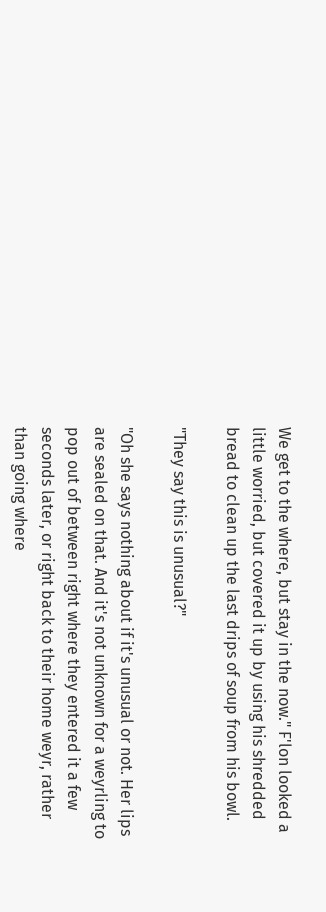We get to the where, but stay in the now." F'lon looked a little worried, but covered it up by using his shredded bread to clean up the last drips of soup from his bowl.

"They say this is unusual?"

"Oh she says nothing about if it's unusual or not. Her lips are sealed on that. And it's not unknown for a weyrling to pop out of between right where they entered it a few seconds later, or right back to their home weyr, rather than going where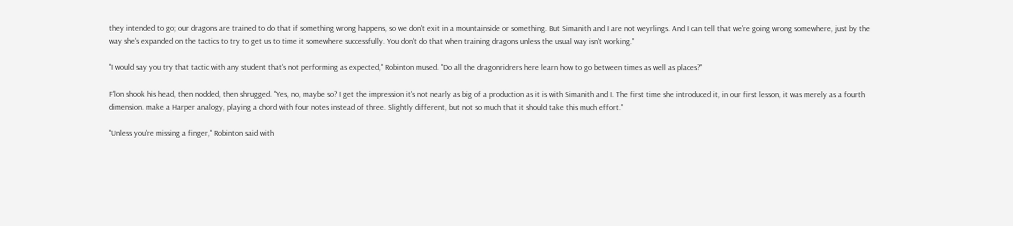they intended to go; our dragons are trained to do that if something wrong happens, so we don't exit in a mountainside or something. But Simanith and I are not weyrlings. And I can tell that we're going wrong somewhere, just by the way she's expanded on the tactics to try to get us to time it somewhere successfully. You don't do that when training dragons unless the usual way isn't working."

"I would say you try that tactic with any student that's not performing as expected," Robinton mused. "Do all the dragonridrers here learn how to go between times as well as places?"

F'lon shook his head, then nodded, then shrugged. "Yes, no, maybe so? I get the impression it's not nearly as big of a production as it is with Simanith and I. The first time she introduced it, in our first lesson, it was merely as a fourth dimension. make a Harper analogy, playing a chord with four notes instead of three. Slightly different, but not so much that it should take this much effort."

"Unless you're missing a finger," Robinton said with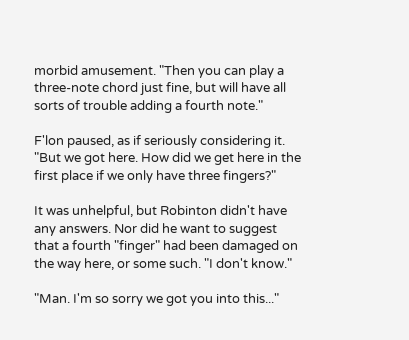morbid amusement. "Then you can play a three-note chord just fine, but will have all sorts of trouble adding a fourth note."

F'lon paused, as if seriously considering it. "But we got here. How did we get here in the first place if we only have three fingers?"

It was unhelpful, but Robinton didn't have any answers. Nor did he want to suggest that a fourth "finger" had been damaged on the way here, or some such. "I don't know."

"Man. I'm so sorry we got you into this..."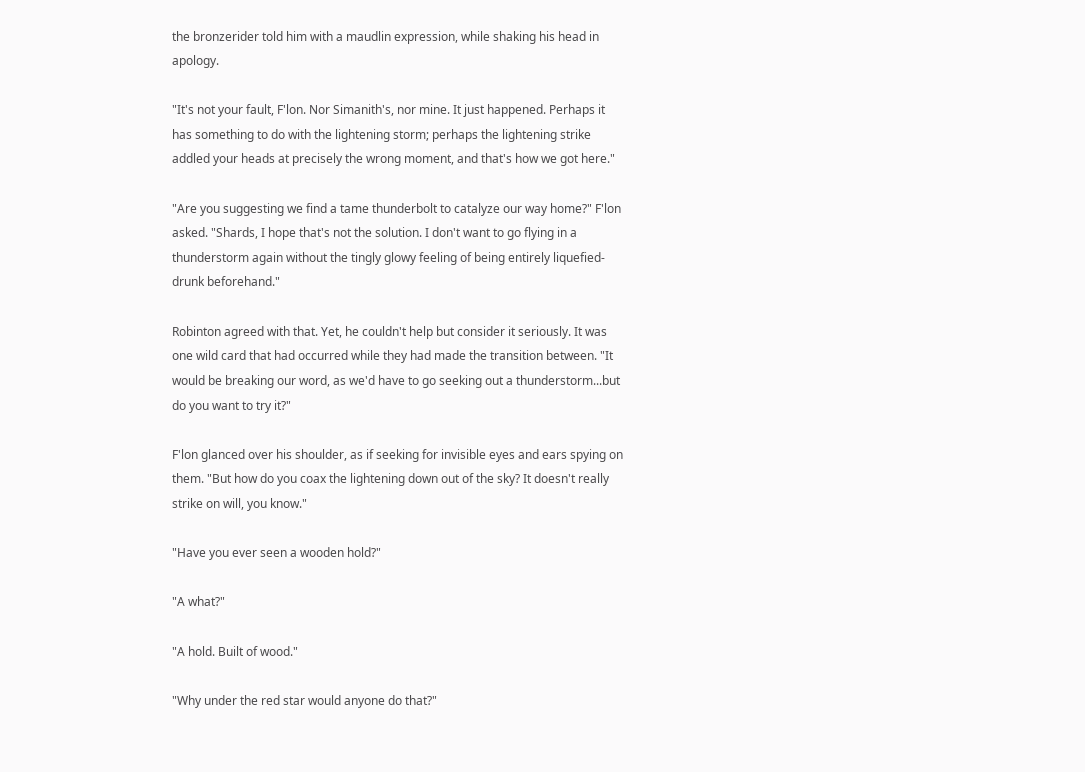the bronzerider told him with a maudlin expression, while shaking his head in apology.

"It's not your fault, F'lon. Nor Simanith's, nor mine. It just happened. Perhaps it has something to do with the lightening storm; perhaps the lightening strike addled your heads at precisely the wrong moment, and that's how we got here."

"Are you suggesting we find a tame thunderbolt to catalyze our way home?" F'lon asked. "Shards, I hope that's not the solution. I don't want to go flying in a thunderstorm again without the tingly glowy feeling of being entirely liquefied-drunk beforehand."

Robinton agreed with that. Yet, he couldn't help but consider it seriously. It was one wild card that had occurred while they had made the transition between. "It would be breaking our word, as we'd have to go seeking out a thunderstorm...but do you want to try it?"

F'lon glanced over his shoulder, as if seeking for invisible eyes and ears spying on them. "But how do you coax the lightening down out of the sky? It doesn't really strike on will, you know."

"Have you ever seen a wooden hold?"

"A what?"

"A hold. Built of wood."

"Why under the red star would anyone do that?"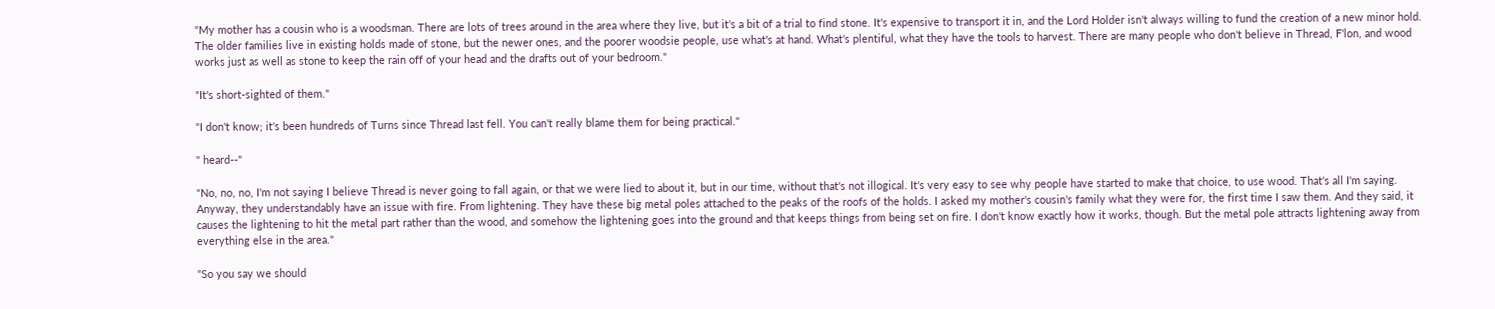"My mother has a cousin who is a woodsman. There are lots of trees around in the area where they live, but it's a bit of a trial to find stone. It's expensive to transport it in, and the Lord Holder isn't always willing to fund the creation of a new minor hold. The older families live in existing holds made of stone, but the newer ones, and the poorer woodsie people, use what's at hand. What's plentiful, what they have the tools to harvest. There are many people who don't believe in Thread, F'lon, and wood works just as well as stone to keep the rain off of your head and the drafts out of your bedroom."

"It's short-sighted of them."

"I don't know; it's been hundreds of Turns since Thread last fell. You can't really blame them for being practical."

" heard--"

"No, no, no, I'm not saying I believe Thread is never going to fall again, or that we were lied to about it, but in our time, without that's not illogical. It's very easy to see why people have started to make that choice, to use wood. That's all I'm saying. Anyway, they understandably have an issue with fire. From lightening. They have these big metal poles attached to the peaks of the roofs of the holds. I asked my mother's cousin's family what they were for, the first time I saw them. And they said, it causes the lightening to hit the metal part rather than the wood, and somehow the lightening goes into the ground and that keeps things from being set on fire. I don't know exactly how it works, though. But the metal pole attracts lightening away from everything else in the area."

"So you say we should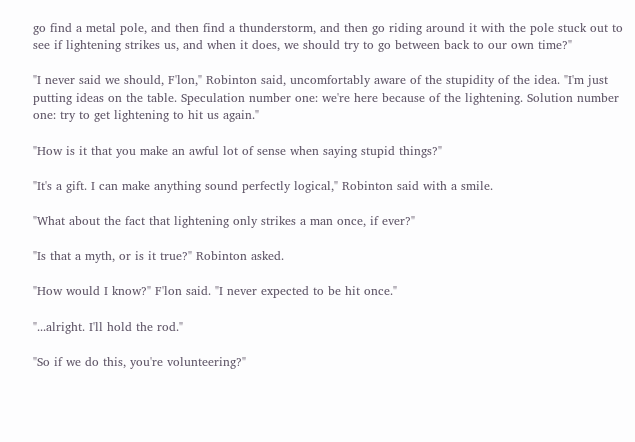go find a metal pole, and then find a thunderstorm, and then go riding around it with the pole stuck out to see if lightening strikes us, and when it does, we should try to go between back to our own time?"

"I never said we should, F'lon," Robinton said, uncomfortably aware of the stupidity of the idea. "I'm just putting ideas on the table. Speculation number one: we're here because of the lightening. Solution number one: try to get lightening to hit us again."

"How is it that you make an awful lot of sense when saying stupid things?"

"It's a gift. I can make anything sound perfectly logical," Robinton said with a smile.

"What about the fact that lightening only strikes a man once, if ever?"

"Is that a myth, or is it true?" Robinton asked.

"How would I know?" F'lon said. "I never expected to be hit once."

"...alright. I'll hold the rod."

"So if we do this, you're volunteering?"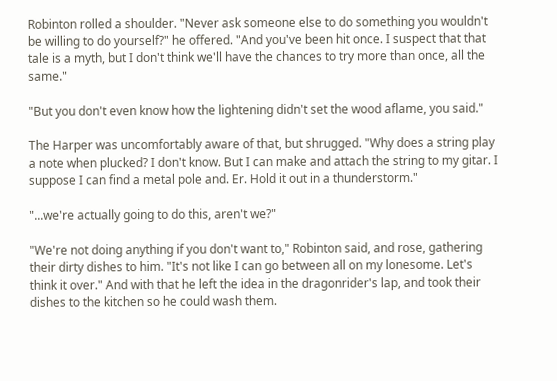Robinton rolled a shoulder. "Never ask someone else to do something you wouldn't be willing to do yourself?" he offered. "And you've been hit once. I suspect that that tale is a myth, but I don't think we'll have the chances to try more than once, all the same."

"But you don't even know how the lightening didn't set the wood aflame, you said."

The Harper was uncomfortably aware of that, but shrugged. "Why does a string play a note when plucked? I don't know. But I can make and attach the string to my gitar. I suppose I can find a metal pole and. Er. Hold it out in a thunderstorm."

"...we're actually going to do this, aren't we?"

"We're not doing anything if you don't want to," Robinton said, and rose, gathering their dirty dishes to him. "It's not like I can go between all on my lonesome. Let's think it over." And with that he left the idea in the dragonrider's lap, and took their dishes to the kitchen so he could wash them.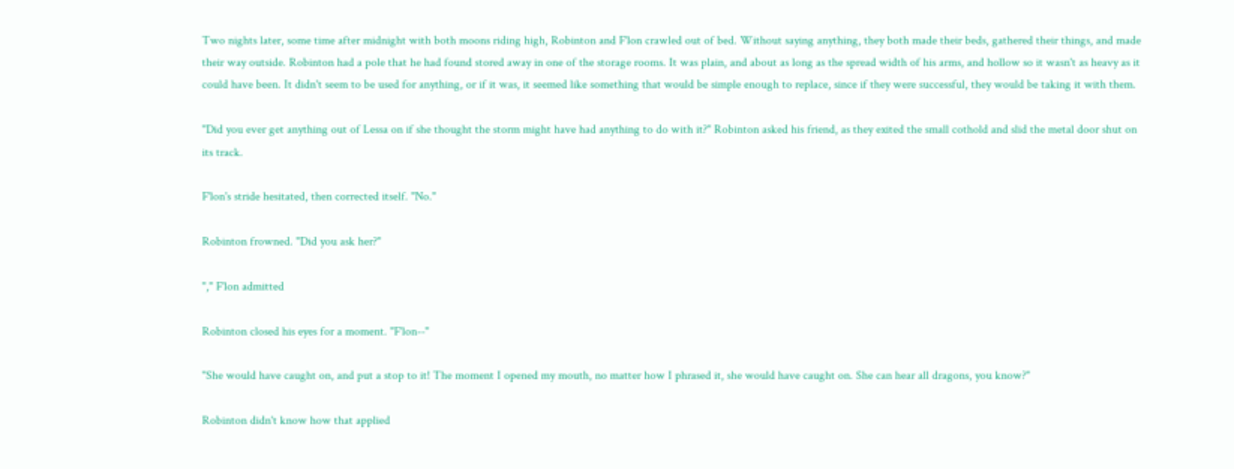Two nights later, some time after midnight with both moons riding high, Robinton and F'lon crawled out of bed. Without saying anything, they both made their beds, gathered their things, and made their way outside. Robinton had a pole that he had found stored away in one of the storage rooms. It was plain, and about as long as the spread width of his arms, and hollow so it wasn't as heavy as it could have been. It didn't seem to be used for anything, or if it was, it seemed like something that would be simple enough to replace, since if they were successful, they would be taking it with them.

"Did you ever get anything out of Lessa on if she thought the storm might have had anything to do with it?" Robinton asked his friend, as they exited the small cothold and slid the metal door shut on its track.

F'lon's stride hesitated, then corrected itself. "No."

Robinton frowned. "Did you ask her?"

"," F'lon admitted

Robinton closed his eyes for a moment. "F'lon--"

"She would have caught on, and put a stop to it! The moment I opened my mouth, no matter how I phrased it, she would have caught on. She can hear all dragons, you know?"

Robinton didn't know how that applied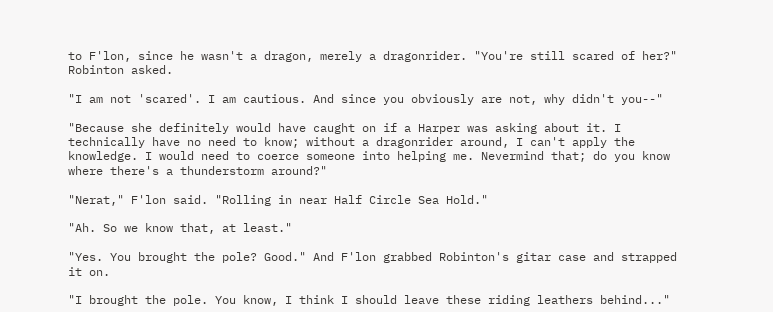to F'lon, since he wasn't a dragon, merely a dragonrider. "You're still scared of her?" Robinton asked.

"I am not 'scared'. I am cautious. And since you obviously are not, why didn't you--"

"Because she definitely would have caught on if a Harper was asking about it. I technically have no need to know; without a dragonrider around, I can't apply the knowledge. I would need to coerce someone into helping me. Nevermind that; do you know where there's a thunderstorm around?"

"Nerat," F'lon said. "Rolling in near Half Circle Sea Hold."

"Ah. So we know that, at least."

"Yes. You brought the pole? Good." And F'lon grabbed Robinton's gitar case and strapped it on.

"I brought the pole. You know, I think I should leave these riding leathers behind..."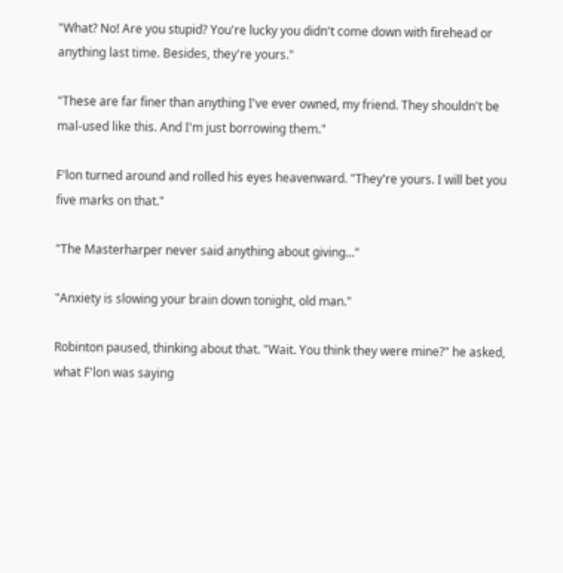"What? No! Are you stupid? You're lucky you didn't come down with firehead or anything last time. Besides, they're yours."

"These are far finer than anything I've ever owned, my friend. They shouldn't be mal-used like this. And I'm just borrowing them."

F'lon turned around and rolled his eyes heavenward. "They're yours. I will bet you five marks on that."

"The Masterharper never said anything about giving..."

"Anxiety is slowing your brain down tonight, old man."

Robinton paused, thinking about that. "Wait. You think they were mine?" he asked, what F'lon was saying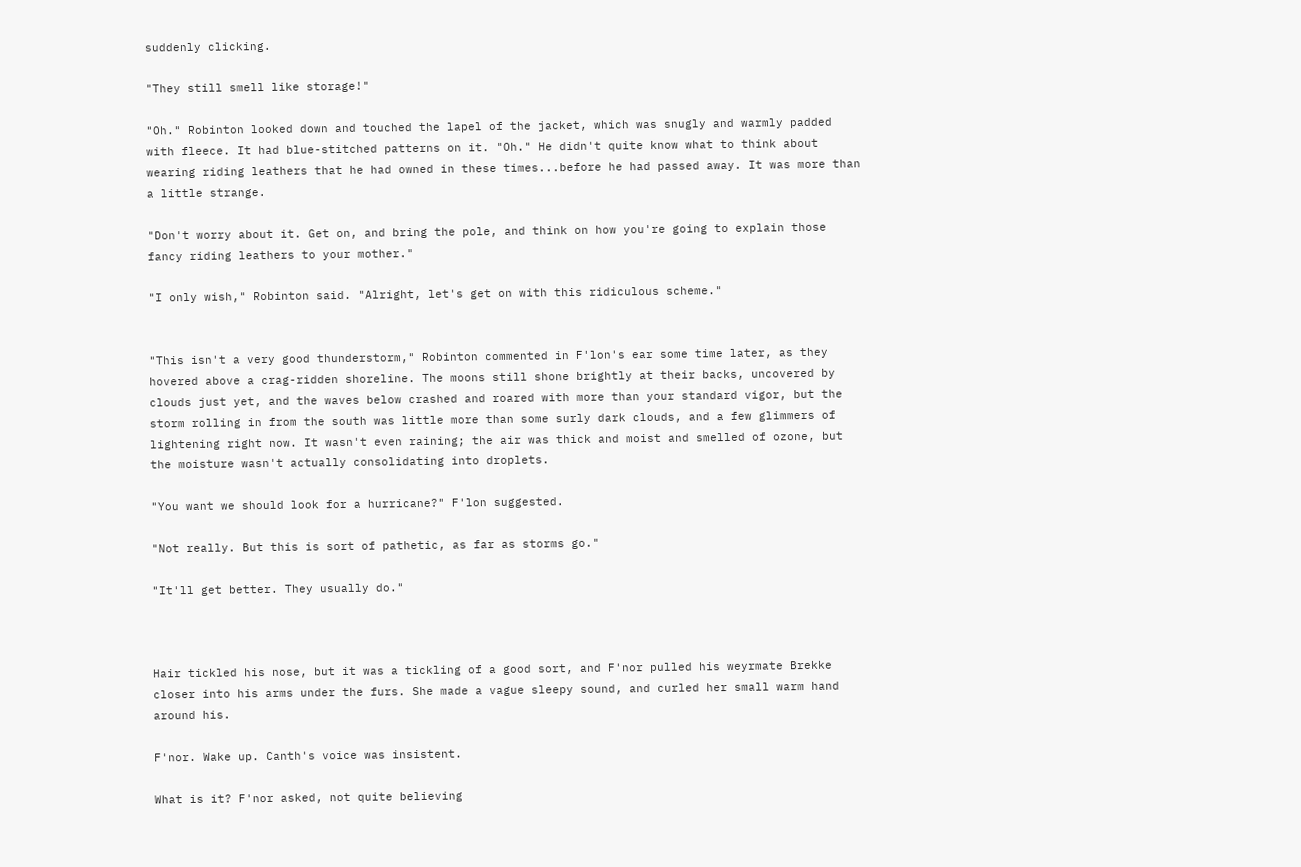suddenly clicking.

"They still smell like storage!"

"Oh." Robinton looked down and touched the lapel of the jacket, which was snugly and warmly padded with fleece. It had blue-stitched patterns on it. "Oh." He didn't quite know what to think about wearing riding leathers that he had owned in these times...before he had passed away. It was more than a little strange.

"Don't worry about it. Get on, and bring the pole, and think on how you're going to explain those fancy riding leathers to your mother."

"I only wish," Robinton said. "Alright, let's get on with this ridiculous scheme."


"This isn't a very good thunderstorm," Robinton commented in F'lon's ear some time later, as they hovered above a crag-ridden shoreline. The moons still shone brightly at their backs, uncovered by clouds just yet, and the waves below crashed and roared with more than your standard vigor, but the storm rolling in from the south was little more than some surly dark clouds, and a few glimmers of lightening right now. It wasn't even raining; the air was thick and moist and smelled of ozone, but the moisture wasn't actually consolidating into droplets.

"You want we should look for a hurricane?" F'lon suggested.

"Not really. But this is sort of pathetic, as far as storms go."

"It'll get better. They usually do."



Hair tickled his nose, but it was a tickling of a good sort, and F'nor pulled his weyrmate Brekke closer into his arms under the furs. She made a vague sleepy sound, and curled her small warm hand around his.

F'nor. Wake up. Canth's voice was insistent.

What is it? F'nor asked, not quite believing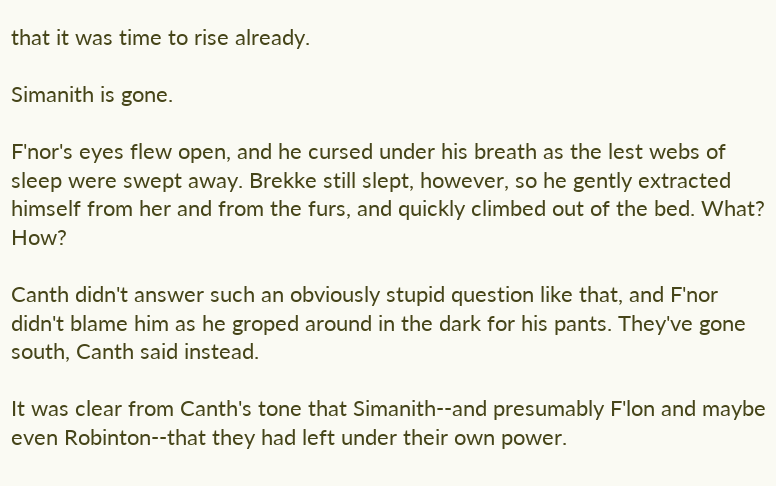that it was time to rise already.

Simanith is gone.

F'nor's eyes flew open, and he cursed under his breath as the lest webs of sleep were swept away. Brekke still slept, however, so he gently extracted himself from her and from the furs, and quickly climbed out of the bed. What? How?

Canth didn't answer such an obviously stupid question like that, and F'nor didn't blame him as he groped around in the dark for his pants. They've gone south, Canth said instead.

It was clear from Canth's tone that Simanith--and presumably F'lon and maybe even Robinton--that they had left under their own power.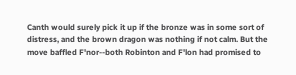Canth would surely pick it up if the bronze was in some sort of distress, and the brown dragon was nothing if not calm. But the move baffled F'nor--both Robinton and F'lon had promised to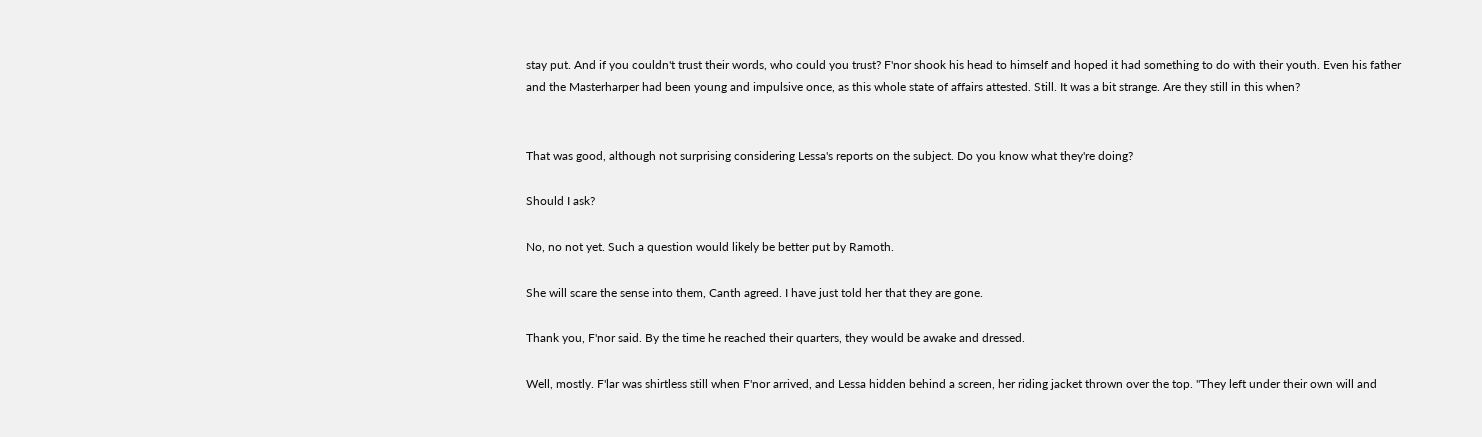stay put. And if you couldn't trust their words, who could you trust? F'nor shook his head to himself and hoped it had something to do with their youth. Even his father and the Masterharper had been young and impulsive once, as this whole state of affairs attested. Still. It was a bit strange. Are they still in this when?


That was good, although not surprising considering Lessa's reports on the subject. Do you know what they're doing?

Should I ask?

No, no not yet. Such a question would likely be better put by Ramoth.

She will scare the sense into them, Canth agreed. I have just told her that they are gone.

Thank you, F'nor said. By the time he reached their quarters, they would be awake and dressed.

Well, mostly. F'lar was shirtless still when F'nor arrived, and Lessa hidden behind a screen, her riding jacket thrown over the top. "They left under their own will and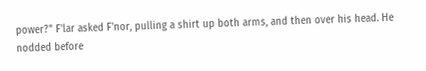power?" F'lar asked F'nor, pulling a shirt up both arms, and then over his head. He nodded before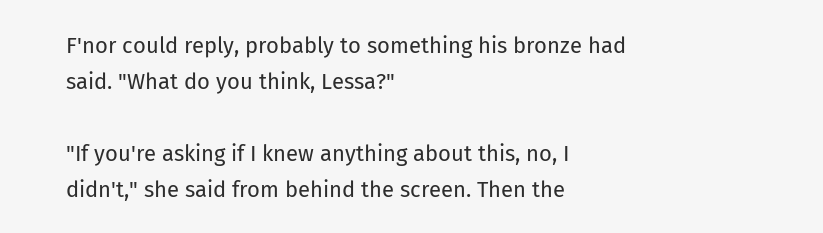F'nor could reply, probably to something his bronze had said. "What do you think, Lessa?"

"If you're asking if I knew anything about this, no, I didn't," she said from behind the screen. Then the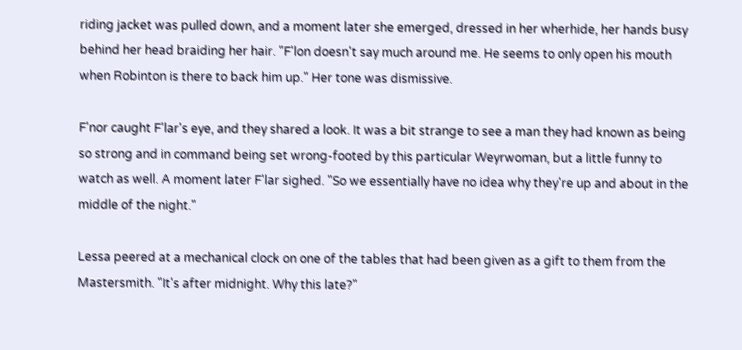riding jacket was pulled down, and a moment later she emerged, dressed in her wherhide, her hands busy behind her head braiding her hair. "F'lon doesn't say much around me. He seems to only open his mouth when Robinton is there to back him up." Her tone was dismissive.

F'nor caught F'lar's eye, and they shared a look. It was a bit strange to see a man they had known as being so strong and in command being set wrong-footed by this particular Weyrwoman, but a little funny to watch as well. A moment later F'lar sighed. "So we essentially have no idea why they're up and about in the middle of the night."

Lessa peered at a mechanical clock on one of the tables that had been given as a gift to them from the Mastersmith. "It's after midnight. Why this late?"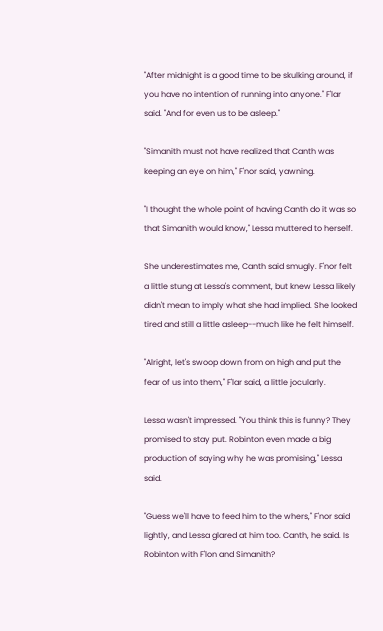"After midnight is a good time to be skulking around, if you have no intention of running into anyone." F'lar said. "And for even us to be asleep."

"Simanith must not have realized that Canth was keeping an eye on him," F'nor said, yawning.

"I thought the whole point of having Canth do it was so that Simanith would know," Lessa muttered to herself.

She underestimates me, Canth said smugly. F'nor felt a little stung at Lessa's comment, but knew Lessa likely didn't mean to imply what she had implied. She looked tired and still a little asleep--much like he felt himself.

"Alright, let's swoop down from on high and put the fear of us into them," F'lar said, a little jocularly.

Lessa wasn't impressed. "You think this is funny? They promised to stay put. Robinton even made a big production of saying why he was promising," Lessa said.

"Guess we'll have to feed him to the whers," F'nor said lightly, and Lessa glared at him too. Canth, he said. Is Robinton with F'lon and Simanith?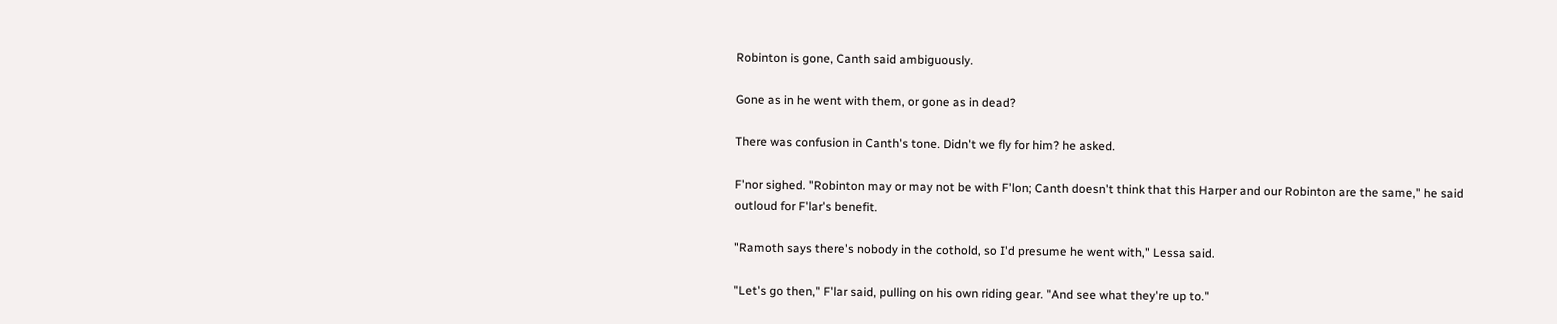Robinton is gone, Canth said ambiguously.

Gone as in he went with them, or gone as in dead?

There was confusion in Canth's tone. Didn't we fly for him? he asked.

F'nor sighed. "Robinton may or may not be with F'lon; Canth doesn't think that this Harper and our Robinton are the same," he said outloud for F'lar's benefit.

"Ramoth says there's nobody in the cothold, so I'd presume he went with," Lessa said.

"Let's go then," F'lar said, pulling on his own riding gear. "And see what they're up to."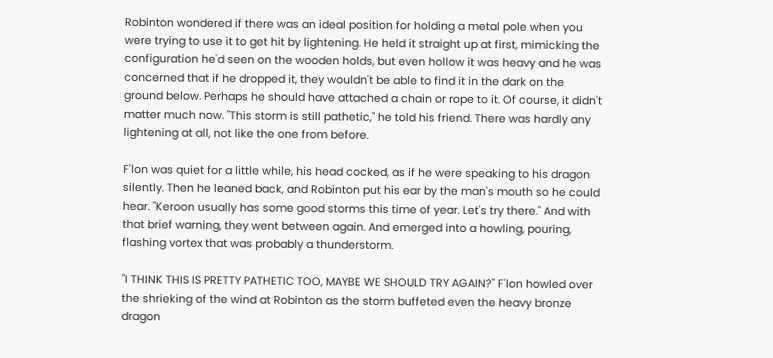Robinton wondered if there was an ideal position for holding a metal pole when you were trying to use it to get hit by lightening. He held it straight up at first, mimicking the configuration he'd seen on the wooden holds, but even hollow it was heavy and he was concerned that if he dropped it, they wouldn't be able to find it in the dark on the ground below. Perhaps he should have attached a chain or rope to it. Of course, it didn't matter much now. "This storm is still pathetic," he told his friend. There was hardly any lightening at all, not like the one from before.

F'lon was quiet for a little while, his head cocked, as if he were speaking to his dragon silently. Then he leaned back, and Robinton put his ear by the man's mouth so he could hear. "Keroon usually has some good storms this time of year. Let's try there." And with that brief warning, they went between again. And emerged into a howling, pouring, flashing vortex that was probably a thunderstorm.

"I THINK THIS IS PRETTY PATHETIC TOO, MAYBE WE SHOULD TRY AGAIN?" F'lon howled over the shrieking of the wind at Robinton as the storm buffeted even the heavy bronze dragon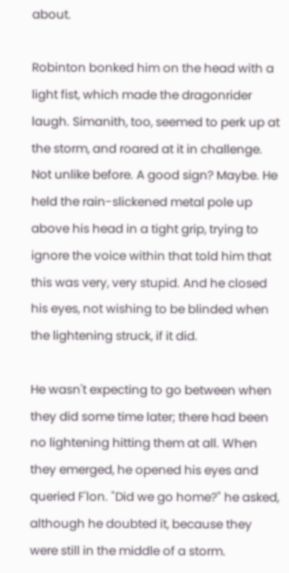about.

Robinton bonked him on the head with a light fist, which made the dragonrider laugh. Simanith, too, seemed to perk up at the storm, and roared at it in challenge. Not unlike before. A good sign? Maybe. He held the rain-slickened metal pole up above his head in a tight grip, trying to ignore the voice within that told him that this was very, very stupid. And he closed his eyes, not wishing to be blinded when the lightening struck, if it did.

He wasn't expecting to go between when they did some time later; there had been no lightening hitting them at all. When they emerged, he opened his eyes and queried F'lon. "Did we go home?" he asked, although he doubted it, because they were still in the middle of a storm.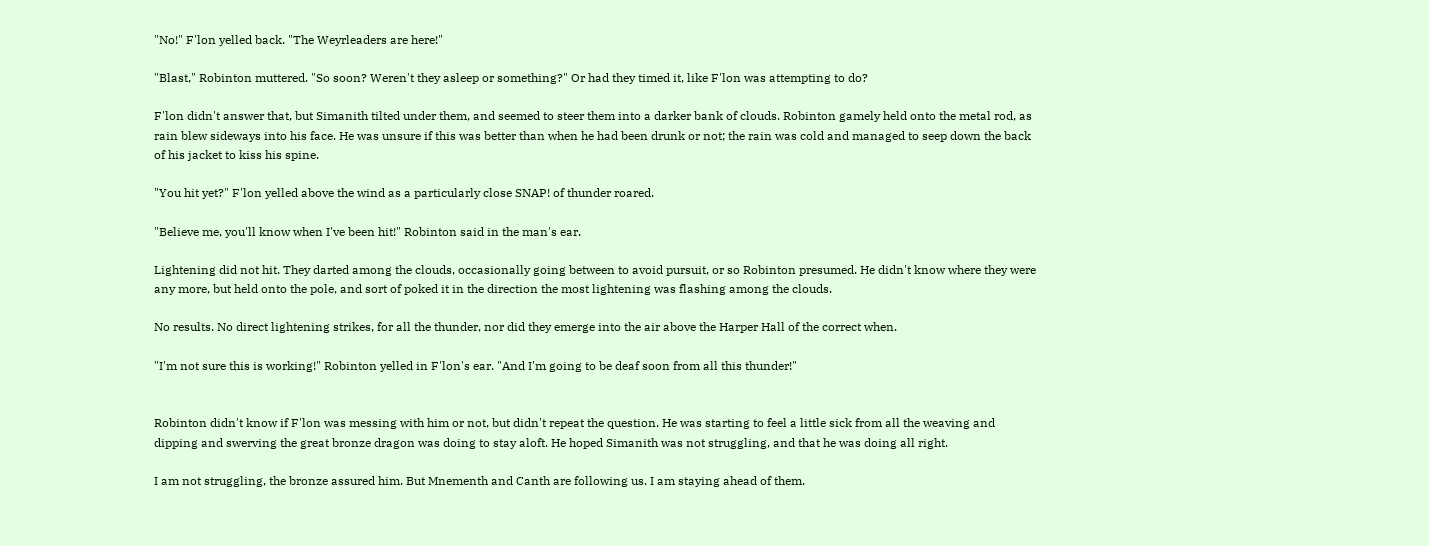"No!" F'lon yelled back. "The Weyrleaders are here!"

"Blast," Robinton muttered. "So soon? Weren't they asleep or something?" Or had they timed it, like F'lon was attempting to do?

F'lon didn't answer that, but Simanith tilted under them, and seemed to steer them into a darker bank of clouds. Robinton gamely held onto the metal rod, as rain blew sideways into his face. He was unsure if this was better than when he had been drunk or not; the rain was cold and managed to seep down the back of his jacket to kiss his spine.

"You hit yet?" F'lon yelled above the wind as a particularly close SNAP! of thunder roared.

"Believe me, you'll know when I've been hit!" Robinton said in the man's ear.

Lightening did not hit. They darted among the clouds, occasionally going between to avoid pursuit, or so Robinton presumed. He didn't know where they were any more, but held onto the pole, and sort of poked it in the direction the most lightening was flashing among the clouds.

No results. No direct lightening strikes, for all the thunder, nor did they emerge into the air above the Harper Hall of the correct when.

"I'm not sure this is working!" Robinton yelled in F'lon's ear. "And I'm going to be deaf soon from all this thunder!"


Robinton didn't know if F'lon was messing with him or not, but didn't repeat the question. He was starting to feel a little sick from all the weaving and dipping and swerving the great bronze dragon was doing to stay aloft. He hoped Simanith was not struggling, and that he was doing all right.

I am not struggling, the bronze assured him. But Mnementh and Canth are following us. I am staying ahead of them.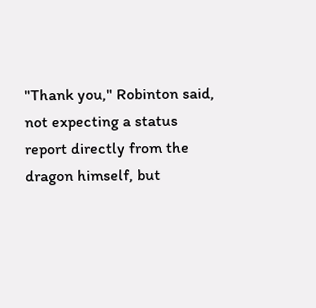"Thank you," Robinton said, not expecting a status report directly from the dragon himself, but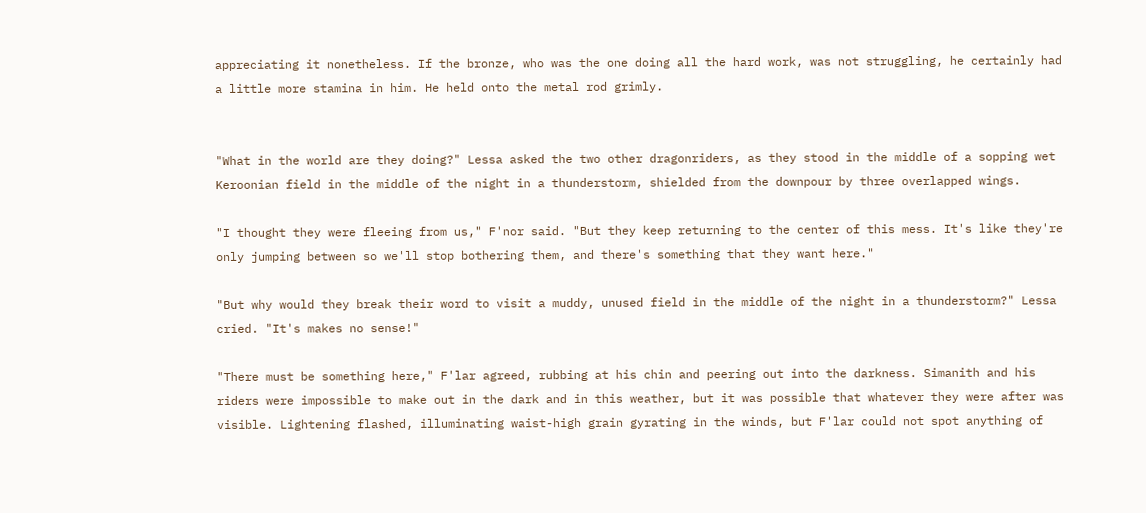appreciating it nonetheless. If the bronze, who was the one doing all the hard work, was not struggling, he certainly had a little more stamina in him. He held onto the metal rod grimly.


"What in the world are they doing?" Lessa asked the two other dragonriders, as they stood in the middle of a sopping wet Keroonian field in the middle of the night in a thunderstorm, shielded from the downpour by three overlapped wings.

"I thought they were fleeing from us," F'nor said. "But they keep returning to the center of this mess. It's like they're only jumping between so we'll stop bothering them, and there's something that they want here."

"But why would they break their word to visit a muddy, unused field in the middle of the night in a thunderstorm?" Lessa cried. "It's makes no sense!"

"There must be something here," F'lar agreed, rubbing at his chin and peering out into the darkness. Simanith and his riders were impossible to make out in the dark and in this weather, but it was possible that whatever they were after was visible. Lightening flashed, illuminating waist-high grain gyrating in the winds, but F'lar could not spot anything of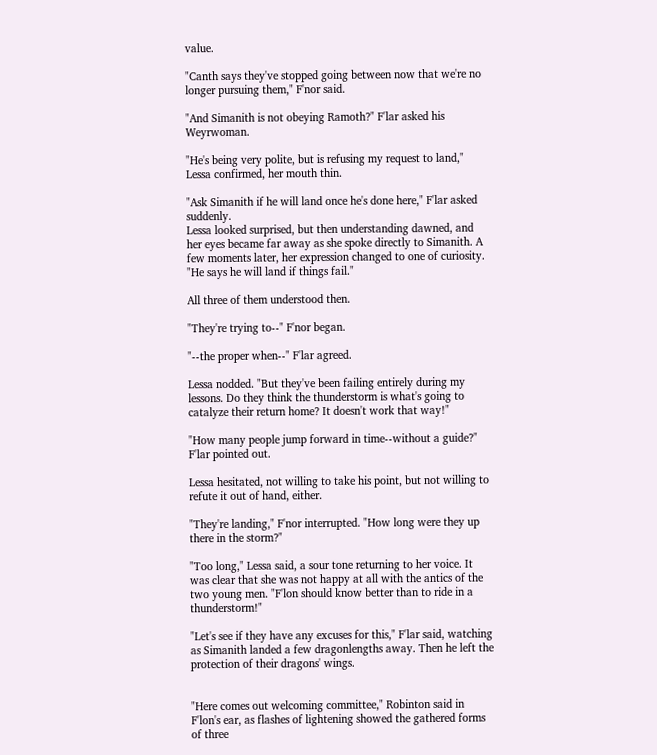value.

"Canth says they've stopped going between now that we're no longer pursuing them," F'nor said.

"And Simanith is not obeying Ramoth?" F'lar asked his Weyrwoman.

"He's being very polite, but is refusing my request to land," Lessa confirmed, her mouth thin.

"Ask Simanith if he will land once he's done here," F'lar asked suddenly.
Lessa looked surprised, but then understanding dawned, and her eyes became far away as she spoke directly to Simanith. A few moments later, her expression changed to one of curiosity. "He says he will land if things fail."

All three of them understood then.

"They're trying to--" F'nor began.

"--the proper when--" F'lar agreed.

Lessa nodded. "But they've been failing entirely during my lessons. Do they think the thunderstorm is what's going to catalyze their return home? It doesn't work that way!"

"How many people jump forward in time--without a guide?" F'lar pointed out.

Lessa hesitated, not willing to take his point, but not willing to refute it out of hand, either.

"They're landing," F'nor interrupted. "How long were they up there in the storm?"

"Too long," Lessa said, a sour tone returning to her voice. It was clear that she was not happy at all with the antics of the two young men. "F'lon should know better than to ride in a thunderstorm!"

"Let's see if they have any excuses for this," F'lar said, watching as Simanith landed a few dragonlengths away. Then he left the protection of their dragons' wings.


"Here comes out welcoming committee," Robinton said in F'lon's ear, as flashes of lightening showed the gathered forms of three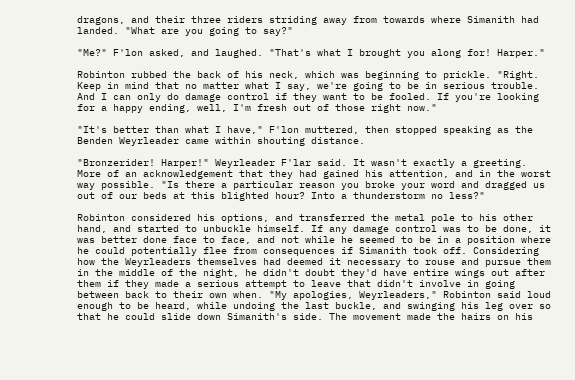dragons, and their three riders striding away from towards where Simanith had landed. "What are you going to say?"

"Me?" F'lon asked, and laughed. "That's what I brought you along for! Harper."

Robinton rubbed the back of his neck, which was beginning to prickle. "Right. Keep in mind that no matter what I say, we're going to be in serious trouble. And I can only do damage control if they want to be fooled. If you're looking for a happy ending, well, I'm fresh out of those right now."

"It's better than what I have," F'lon muttered, then stopped speaking as the Benden Weyrleader came within shouting distance.

"Bronzerider! Harper!" Weyrleader F'lar said. It wasn't exactly a greeting. More of an acknowledgement that they had gained his attention, and in the worst way possible. "Is there a particular reason you broke your word and dragged us out of our beds at this blighted hour? Into a thunderstorm no less?"

Robinton considered his options, and transferred the metal pole to his other hand, and started to unbuckle himself. If any damage control was to be done, it was better done face to face, and not while he seemed to be in a position where he could potentially flee from consequences if Simanith took off. Considering how the Weyrleaders themselves had deemed it necessary to rouse and pursue them in the middle of the night, he didn't doubt they'd have entire wings out after them if they made a serious attempt to leave that didn't involve in going between back to their own when. "My apologies, Weyrleaders," Robinton said loud enough to be heard, while undoing the last buckle, and swinging his leg over so that he could slide down Simanith's side. The movement made the hairs on his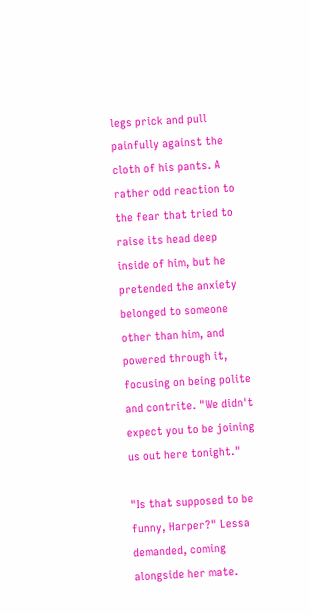legs prick and pull painfully against the cloth of his pants. A rather odd reaction to the fear that tried to raise its head deep inside of him, but he pretended the anxiety belonged to someone other than him, and powered through it, focusing on being polite and contrite. "We didn't expect you to be joining us out here tonight."

"Is that supposed to be funny, Harper?" Lessa demanded, coming alongside her mate.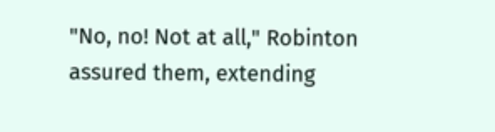"No, no! Not at all," Robinton assured them, extending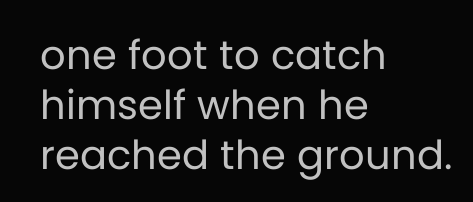one foot to catch himself when he reached the ground.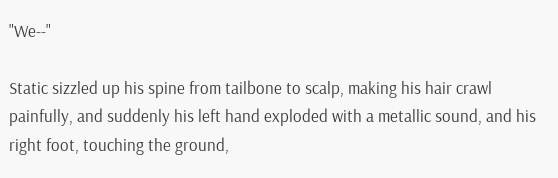"We--"

Static sizzled up his spine from tailbone to scalp, making his hair crawl painfully, and suddenly his left hand exploded with a metallic sound, and his right foot, touching the ground,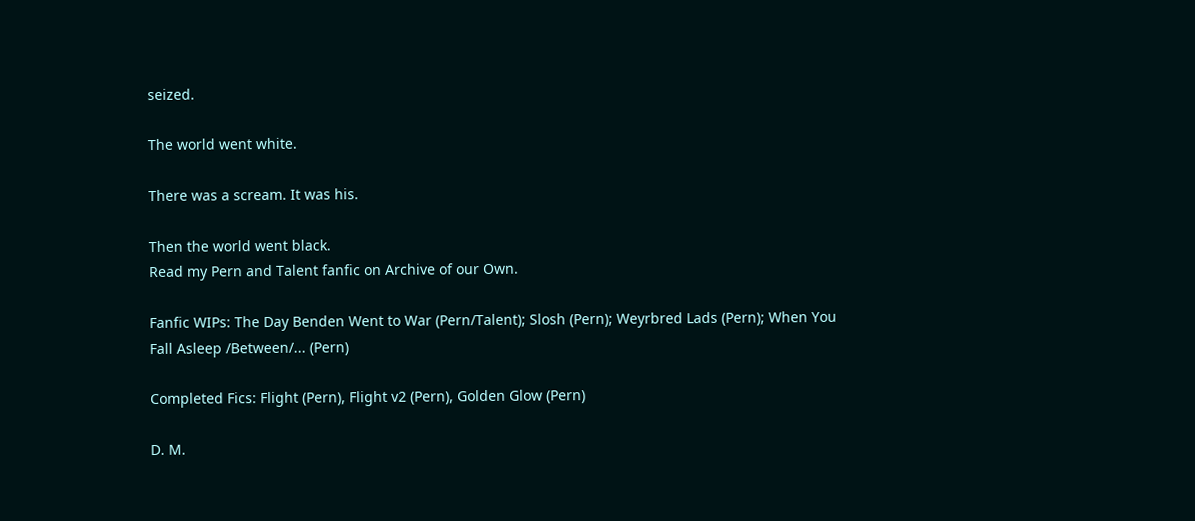seized.

The world went white.

There was a scream. It was his.

Then the world went black.
Read my Pern and Talent fanfic on Archive of our Own.

Fanfic WIPs: The Day Benden Went to War (Pern/Talent); Slosh (Pern); Weyrbred Lads (Pern); When You Fall Asleep /Between/... (Pern)

Completed Fics: Flight (Pern), Flight v2 (Pern), Golden Glow (Pern)

D. M.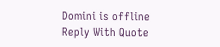Domini is offline   Reply With Quote